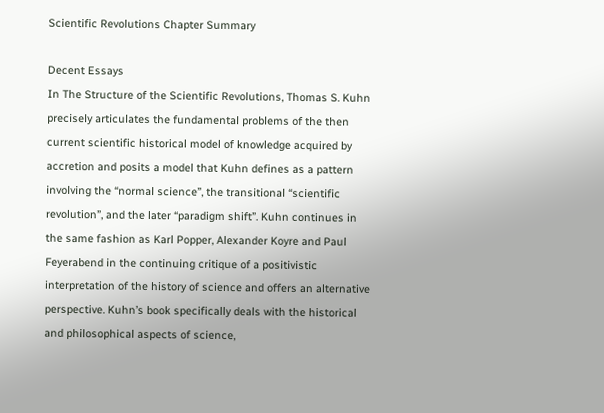Scientific Revolutions Chapter Summary

Decent Essays
In The Structure of the Scientific Revolutions, Thomas S. Kuhn precisely articulates the fundamental problems of the then current scientific historical model of knowledge acquired by accretion and posits a model that Kuhn defines as a pattern involving the “normal science”, the transitional “scientific revolution”, and the later “paradigm shift”. Kuhn continues in the same fashion as Karl Popper, Alexander Koyre and Paul Feyerabend in the continuing critique of a positivistic interpretation of the history of science and offers an alternative perspective. Kuhn’s book specifically deals with the historical and philosophical aspects of science,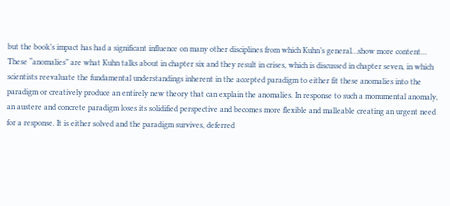but the book’s impact has had a significant influence on many other disciplines from which Kuhn’s general…show more content…
These “anomalies” are what Kuhn talks about in chapter six and they result in crises, which is discussed in chapter seven, in which scientists reevaluate the fundamental understandings inherent in the accepted paradigm to either fit these anomalies into the paradigm or creatively produce an entirely new theory that can explain the anomalies. In response to such a monumental anomaly, an austere and concrete paradigm loses its solidified perspective and becomes more flexible and malleable creating an urgent need for a response. It is either solved and the paradigm survives, deferred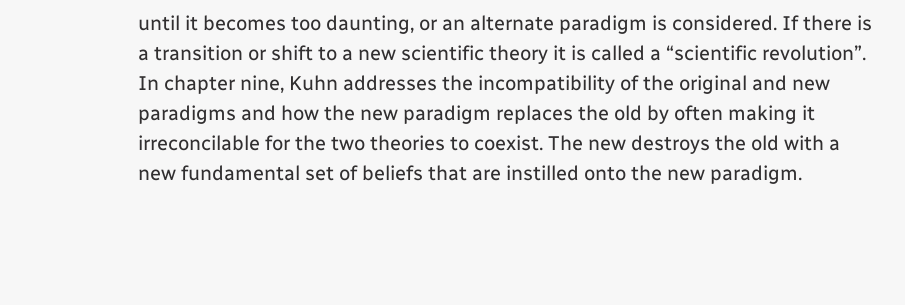until it becomes too daunting, or an alternate paradigm is considered. If there is a transition or shift to a new scientific theory it is called a “scientific revolution”. In chapter nine, Kuhn addresses the incompatibility of the original and new paradigms and how the new paradigm replaces the old by often making it irreconcilable for the two theories to coexist. The new destroys the old with a new fundamental set of beliefs that are instilled onto the new paradigm.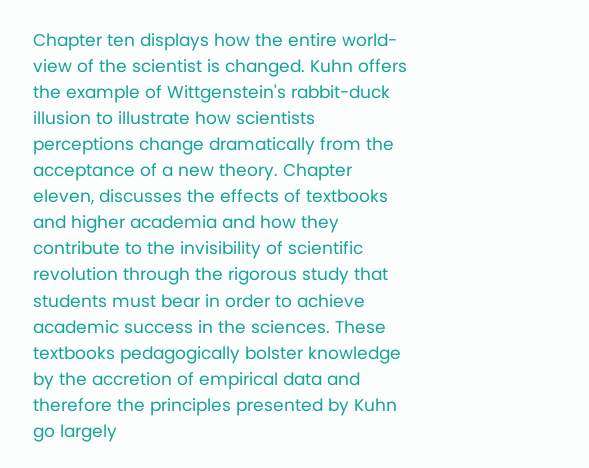Chapter ten displays how the entire world-view of the scientist is changed. Kuhn offers the example of Wittgenstein's rabbit-duck illusion to illustrate how scientists perceptions change dramatically from the acceptance of a new theory. Chapter eleven, discusses the effects of textbooks and higher academia and how they contribute to the invisibility of scientific revolution through the rigorous study that students must bear in order to achieve academic success in the sciences. These textbooks pedagogically bolster knowledge by the accretion of empirical data and therefore the principles presented by Kuhn go largely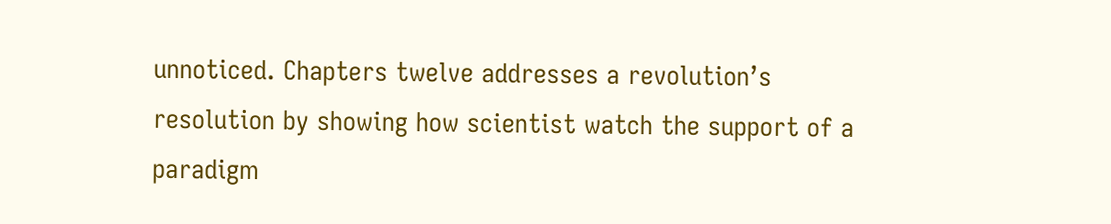unnoticed. Chapters twelve addresses a revolution’s resolution by showing how scientist watch the support of a paradigm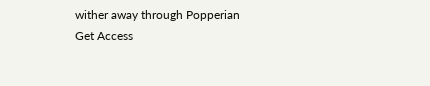wither away through Popperian
Get Access